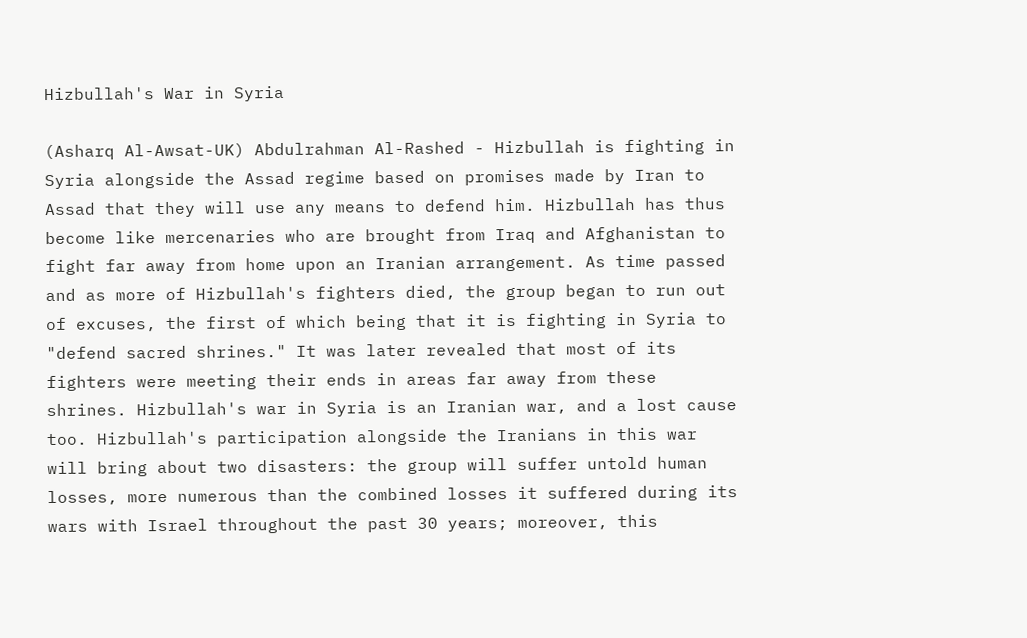Hizbullah's War in Syria

(Asharq Al-Awsat-UK) Abdulrahman Al-Rashed - Hizbullah is fighting in Syria alongside the Assad regime based on promises made by Iran to Assad that they will use any means to defend him. Hizbullah has thus become like mercenaries who are brought from Iraq and Afghanistan to fight far away from home upon an Iranian arrangement. As time passed and as more of Hizbullah's fighters died, the group began to run out of excuses, the first of which being that it is fighting in Syria to "defend sacred shrines." It was later revealed that most of its fighters were meeting their ends in areas far away from these shrines. Hizbullah's war in Syria is an Iranian war, and a lost cause too. Hizbullah's participation alongside the Iranians in this war will bring about two disasters: the group will suffer untold human losses, more numerous than the combined losses it suffered during its wars with Israel throughout the past 30 years; moreover, this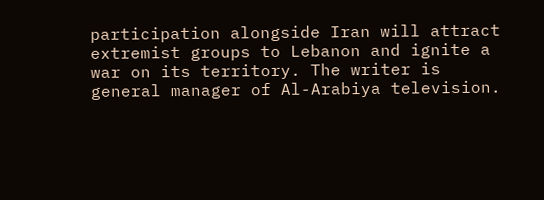participation alongside Iran will attract extremist groups to Lebanon and ignite a war on its territory. The writer is general manager of Al-Arabiya television.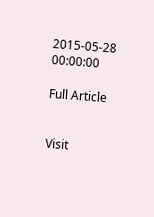2015-05-28 00:00:00

Full Article


Visit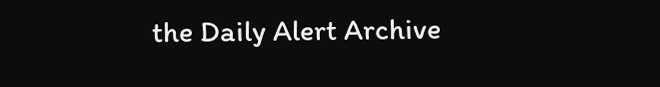the Daily Alert Archive